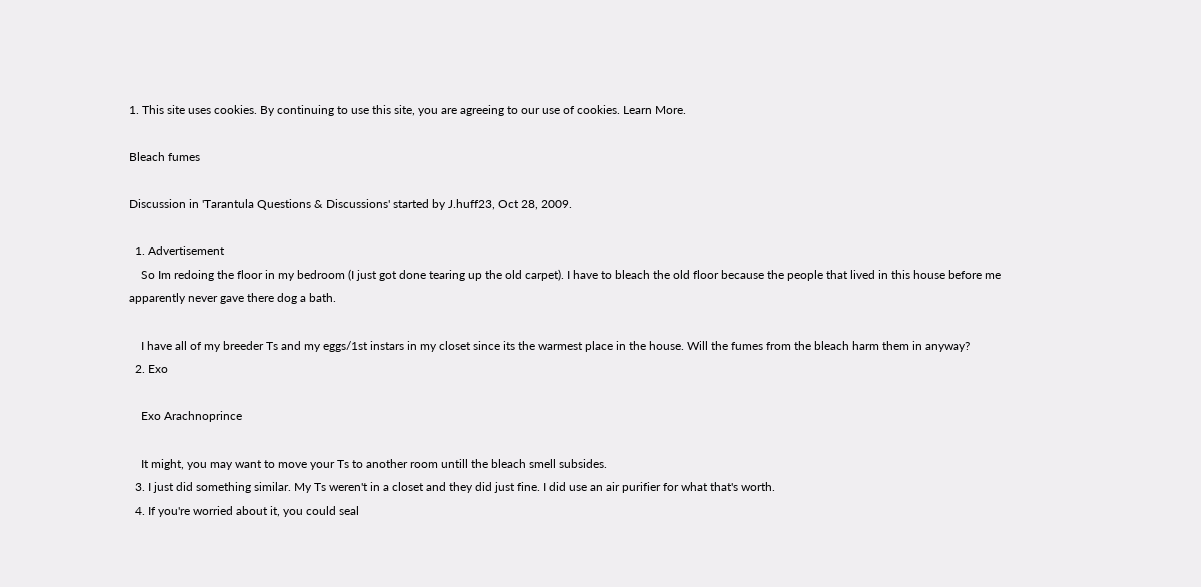1. This site uses cookies. By continuing to use this site, you are agreeing to our use of cookies. Learn More.

Bleach fumes

Discussion in 'Tarantula Questions & Discussions' started by J.huff23, Oct 28, 2009.

  1. Advertisement
    So Im redoing the floor in my bedroom (I just got done tearing up the old carpet). I have to bleach the old floor because the people that lived in this house before me apparently never gave there dog a bath.

    I have all of my breeder Ts and my eggs/1st instars in my closet since its the warmest place in the house. Will the fumes from the bleach harm them in anyway?
  2. Exo

    Exo Arachnoprince

    It might, you may want to move your Ts to another room untill the bleach smell subsides.
  3. I just did something similar. My Ts weren't in a closet and they did just fine. I did use an air purifier for what that's worth.
  4. If you're worried about it, you could seal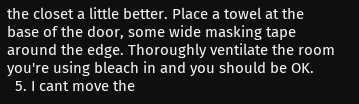the closet a little better. Place a towel at the base of the door, some wide masking tape around the edge. Thoroughly ventilate the room you're using bleach in and you should be OK.
  5. I cant move the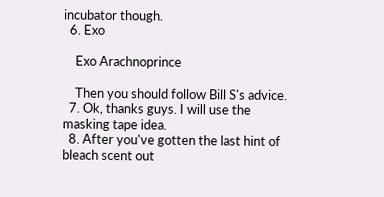incubator though.
  6. Exo

    Exo Arachnoprince

    Then you should follow Bill S's advice.
  7. Ok, thanks guys. I will use the masking tape idea.
  8. After you've gotten the last hint of bleach scent out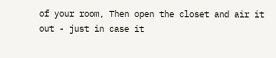of your room, Then open the closet and air it out - just in case it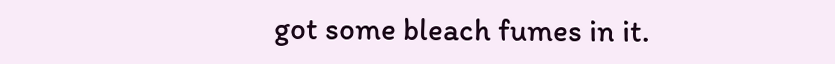got some bleach fumes in it.